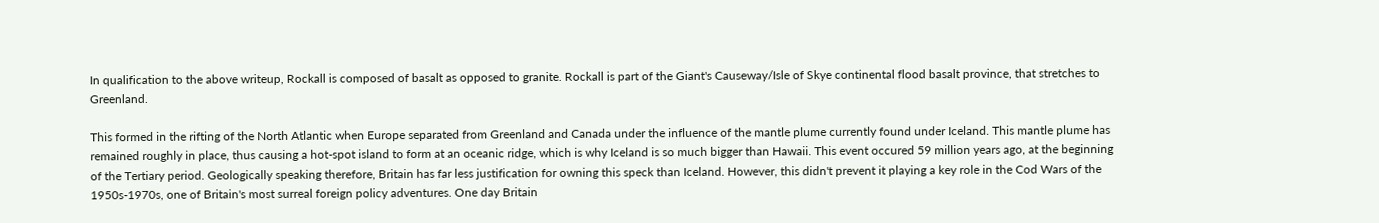In qualification to the above writeup, Rockall is composed of basalt as opposed to granite. Rockall is part of the Giant's Causeway/Isle of Skye continental flood basalt province, that stretches to Greenland.

This formed in the rifting of the North Atlantic when Europe separated from Greenland and Canada under the influence of the mantle plume currently found under Iceland. This mantle plume has remained roughly in place, thus causing a hot-spot island to form at an oceanic ridge, which is why Iceland is so much bigger than Hawaii. This event occured 59 million years ago, at the beginning of the Tertiary period. Geologically speaking therefore, Britain has far less justification for owning this speck than Iceland. However, this didn't prevent it playing a key role in the Cod Wars of the 1950s-1970s, one of Britain's most surreal foreign policy adventures. One day Britain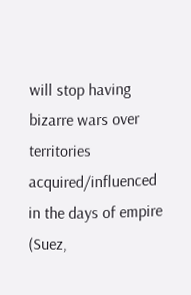will stop having bizarre wars over territories acquired/influenced in the days of empire (Suez,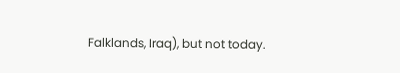Falklands, Iraq), but not today.